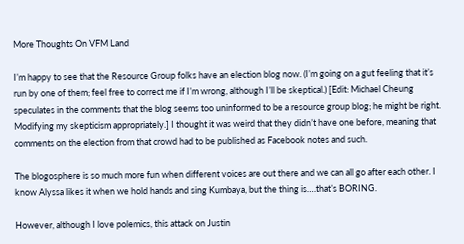More Thoughts On VFM Land

I’m happy to see that the Resource Group folks have an election blog now. (I’m going on a gut feeling that it’s run by one of them; feel free to correct me if I’m wrong, although I’ll be skeptical.) [Edit: Michael Cheung speculates in the comments that the blog seems too uninformed to be a resource group blog; he might be right. Modifying my skepticism appropriately.] I thought it was weird that they didn’t have one before, meaning that comments on the election from that crowd had to be published as Facebook notes and such.

The blogosphere is so much more fun when different voices are out there and we can all go after each other. I know Alyssa likes it when we hold hands and sing Kumbaya, but the thing is….that’s BORING.

However, although I love polemics, this attack on Justin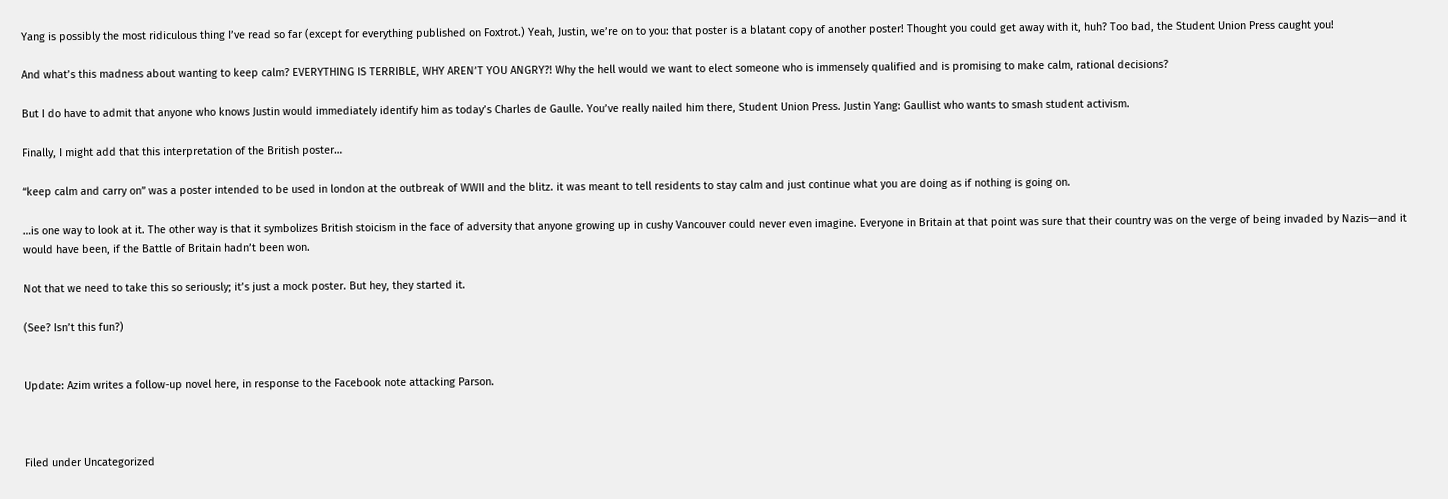Yang is possibly the most ridiculous thing I’ve read so far (except for everything published on Foxtrot.) Yeah, Justin, we’re on to you: that poster is a blatant copy of another poster! Thought you could get away with it, huh? Too bad, the Student Union Press caught you!

And what’s this madness about wanting to keep calm? EVERYTHING IS TERRIBLE, WHY AREN’T YOU ANGRY?! Why the hell would we want to elect someone who is immensely qualified and is promising to make calm, rational decisions?

But I do have to admit that anyone who knows Justin would immediately identify him as today’s Charles de Gaulle. You’ve really nailed him there, Student Union Press. Justin Yang: Gaullist who wants to smash student activism.

Finally, I might add that this interpretation of the British poster…

“keep calm and carry on” was a poster intended to be used in london at the outbreak of WWII and the blitz. it was meant to tell residents to stay calm and just continue what you are doing as if nothing is going on.

…is one way to look at it. The other way is that it symbolizes British stoicism in the face of adversity that anyone growing up in cushy Vancouver could never even imagine. Everyone in Britain at that point was sure that their country was on the verge of being invaded by Nazis—and it would have been, if the Battle of Britain hadn’t been won.

Not that we need to take this so seriously; it’s just a mock poster. But hey, they started it.

(See? Isn’t this fun?)


Update: Azim writes a follow-up novel here, in response to the Facebook note attacking Parson.



Filed under Uncategorized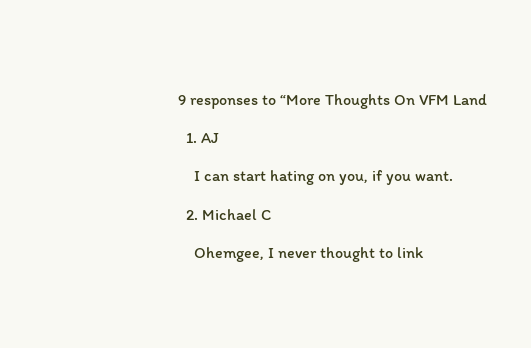9 responses to “More Thoughts On VFM Land

  1. AJ

    I can start hating on you, if you want.

  2. Michael C

    Ohemgee, I never thought to link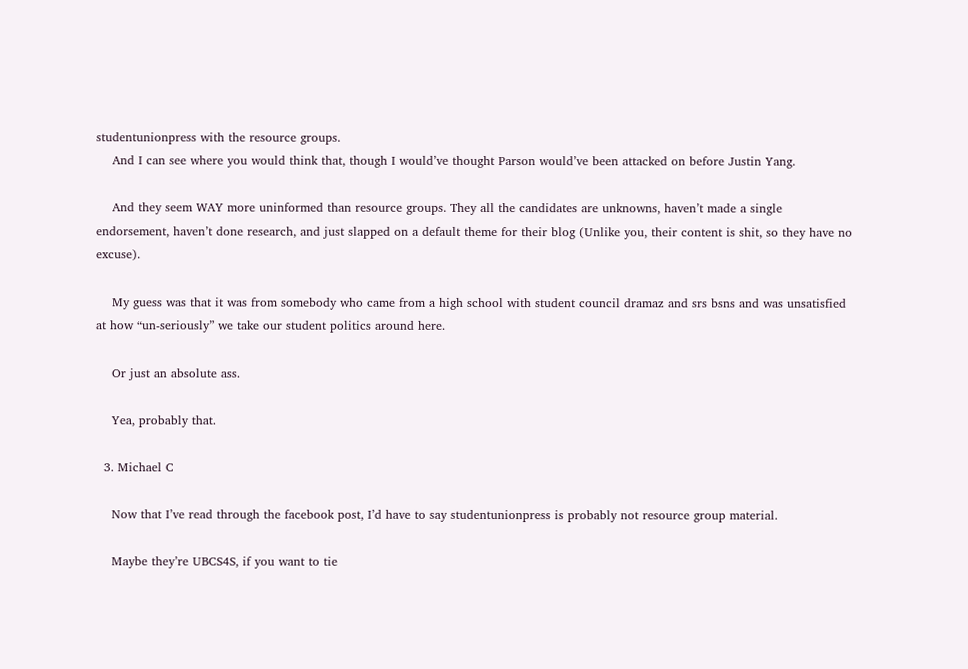studentunionpress with the resource groups.
    And I can see where you would think that, though I would’ve thought Parson would’ve been attacked on before Justin Yang.

    And they seem WAY more uninformed than resource groups. They all the candidates are unknowns, haven’t made a single endorsement, haven’t done research, and just slapped on a default theme for their blog (Unlike you, their content is shit, so they have no excuse).

    My guess was that it was from somebody who came from a high school with student council dramaz and srs bsns and was unsatisfied at how “un-seriously” we take our student politics around here.

    Or just an absolute ass.

    Yea, probably that.

  3. Michael C

    Now that I’ve read through the facebook post, I’d have to say studentunionpress is probably not resource group material.

    Maybe they’re UBCS4S, if you want to tie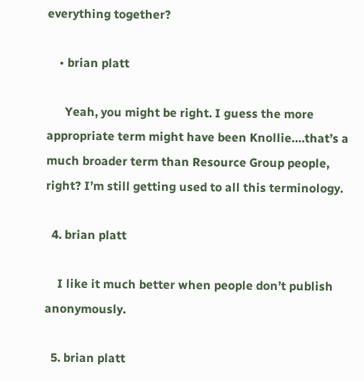everything together?

    • brian platt

      Yeah, you might be right. I guess the more appropriate term might have been Knollie….that’s a much broader term than Resource Group people, right? I’m still getting used to all this terminology.

  4. brian platt

    I like it much better when people don’t publish anonymously.

  5. brian platt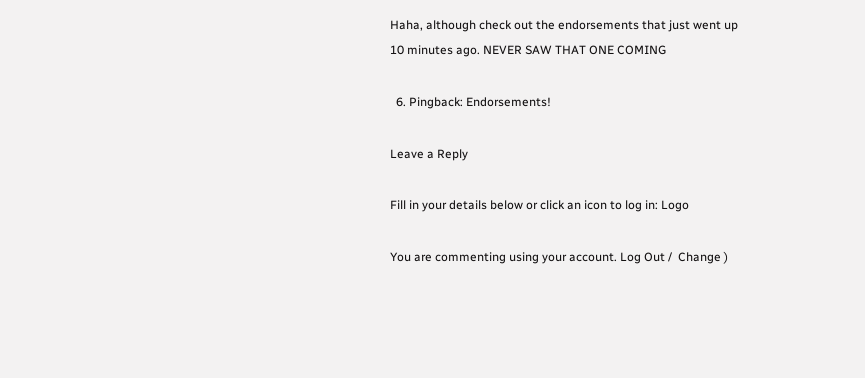Haha, although check out the endorsements that just went up 10 minutes ago. NEVER SAW THAT ONE COMING

  6. Pingback: Endorsements!

Leave a Reply

Fill in your details below or click an icon to log in: Logo

You are commenting using your account. Log Out /  Change )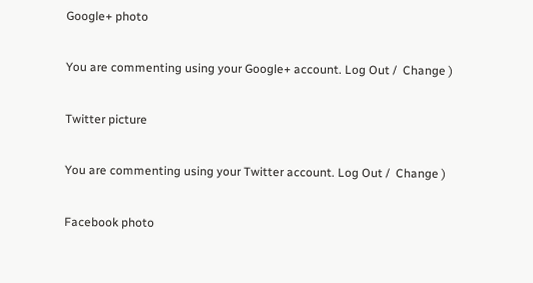Google+ photo

You are commenting using your Google+ account. Log Out /  Change )

Twitter picture

You are commenting using your Twitter account. Log Out /  Change )

Facebook photo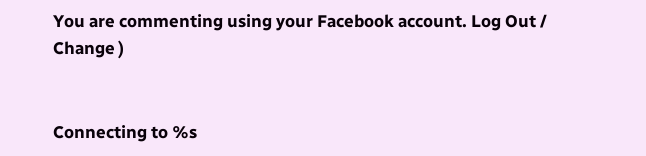You are commenting using your Facebook account. Log Out /  Change )


Connecting to %s